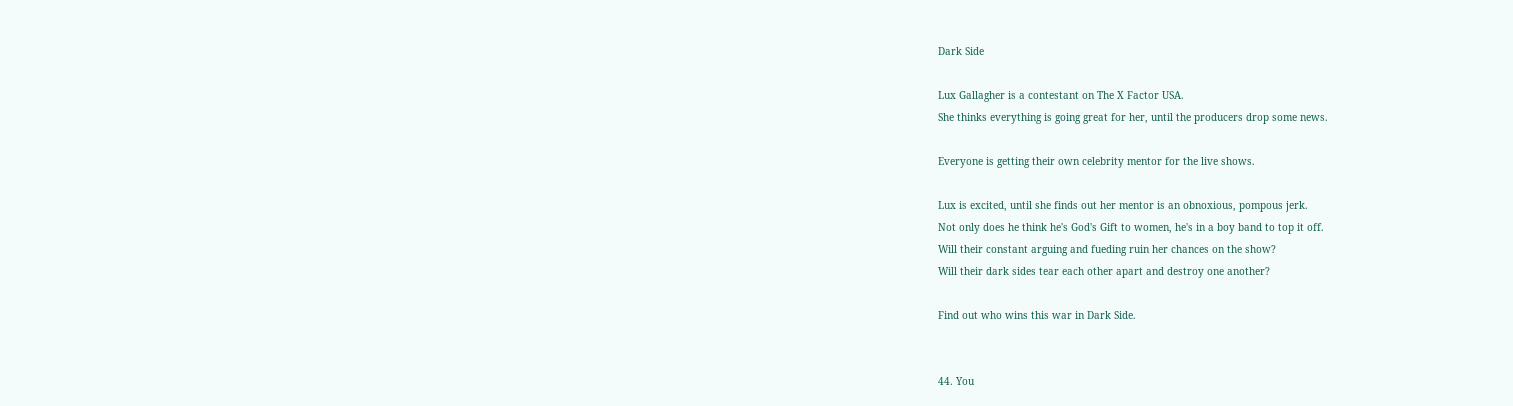Dark Side

Lux Gallagher is a contestant on The X Factor USA.
She thinks everything is going great for her, until the producers drop some news.

Everyone is getting their own celebrity mentor for the live shows.

Lux is excited, until she finds out her mentor is an obnoxious, pompous jerk.
Not only does he think he's God's Gift to women, he's in a boy band to top it off.
Will their constant arguing and fueding ruin her chances on the show?
Will their dark sides tear each other apart and destroy one another?

Find out who wins this war in Dark Side.


44. You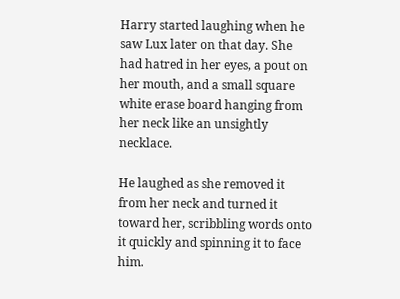Harry started laughing when he saw Lux later on that day. She had hatred in her eyes, a pout on her mouth, and a small square white erase board hanging from her neck like an unsightly necklace.

He laughed as she removed it from her neck and turned it toward her, scribbling words onto it quickly and spinning it to face him.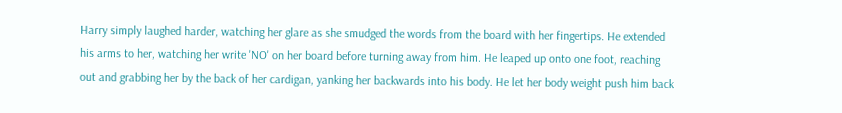Harry simply laughed harder, watching her glare as she smudged the words from the board with her fingertips. He extended his arms to her, watching her write 'NO' on her board before turning away from him. He leaped up onto one foot, reaching out and grabbing her by the back of her cardigan, yanking her backwards into his body. He let her body weight push him back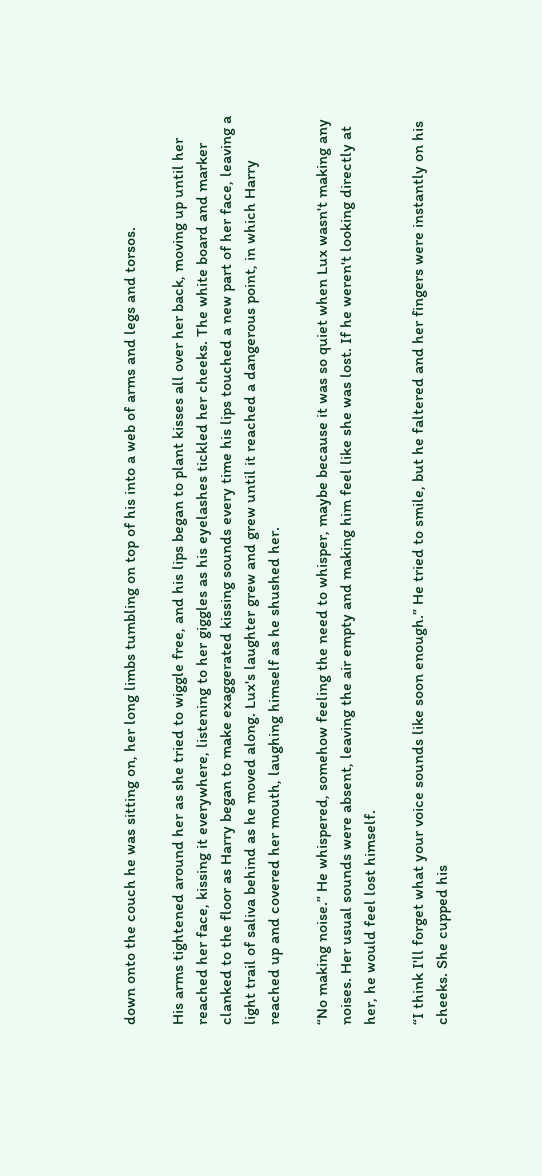down onto the couch he was sitting on, her long limbs tumbling on top of his into a web of arms and legs and torsos.

His arms tightened around her as she tried to wiggle free, and his lips began to plant kisses all over her back, moving up until her reached her face, kissing it everywhere, listening to her giggles as his eyelashes tickled her cheeks. The white board and marker clanked to the floor as Harry began to make exaggerated kissing sounds every time his lips touched a new part of her face, leaving a light trail of saliva behind as he moved along. Lux's laughter grew and grew until it reached a dangerous point, in which Harry reached up and covered her mouth, laughing himself as he shushed her.

“No making noise.” He whispered, somehow feeling the need to whisper, maybe because it was so quiet when Lux wasn't making any noises. Her usual sounds were absent, leaving the air empty and making him feel like she was lost. If he weren't looking directly at her, he would feel lost himself.

“I think I'll forget what your voice sounds like soon enough.” He tried to smile, but he faltered and her fingers were instantly on his cheeks. She cupped his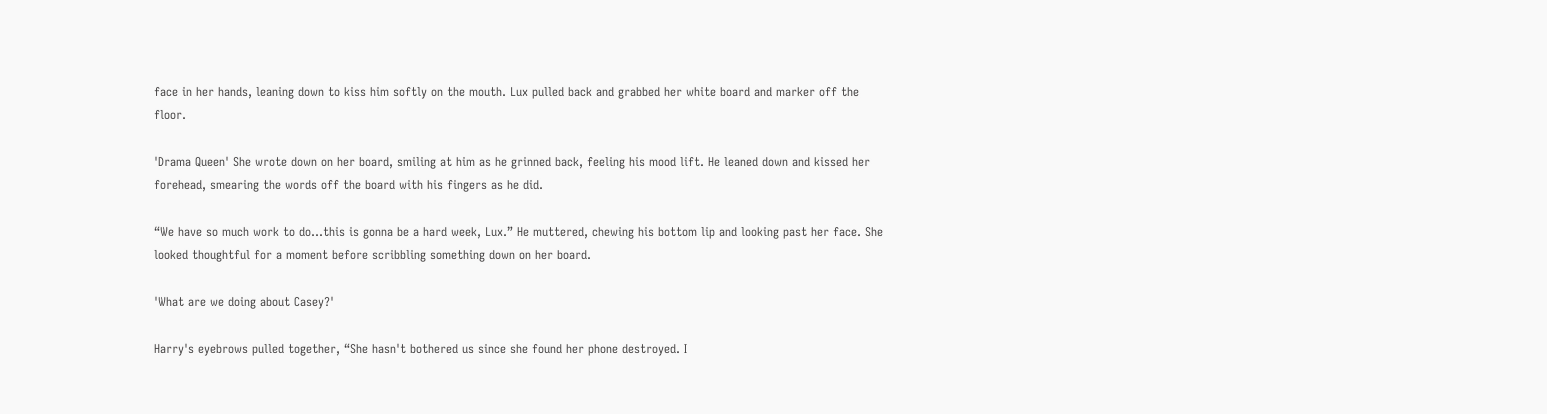face in her hands, leaning down to kiss him softly on the mouth. Lux pulled back and grabbed her white board and marker off the floor.

'Drama Queen' She wrote down on her board, smiling at him as he grinned back, feeling his mood lift. He leaned down and kissed her forehead, smearing the words off the board with his fingers as he did.

“We have so much work to do...this is gonna be a hard week, Lux.” He muttered, chewing his bottom lip and looking past her face. She looked thoughtful for a moment before scribbling something down on her board.

'What are we doing about Casey?'

Harry's eyebrows pulled together, “She hasn't bothered us since she found her phone destroyed. I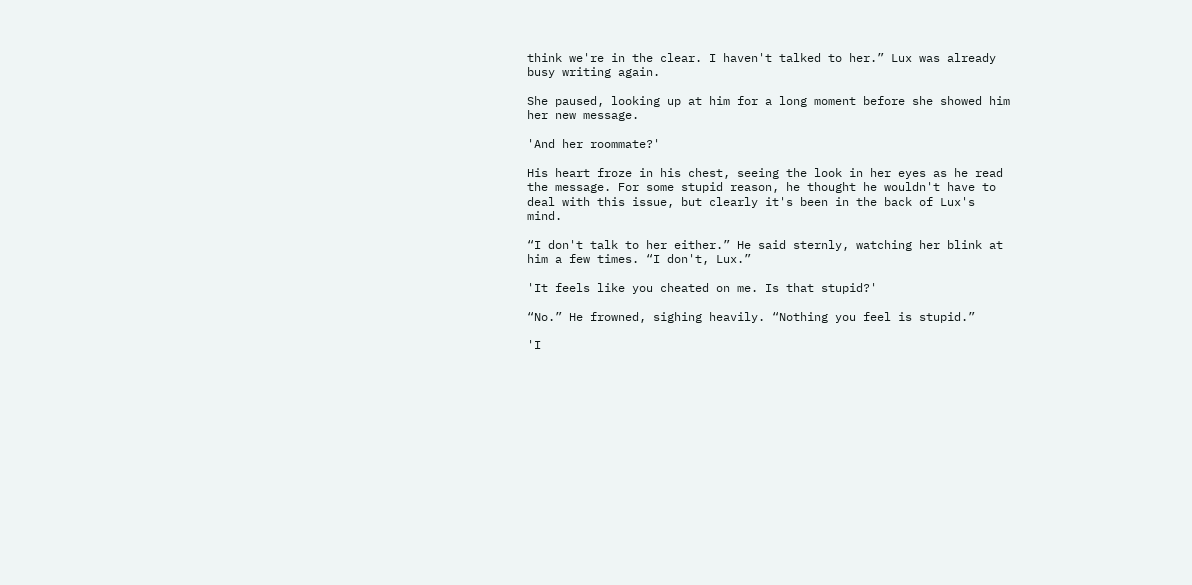think we're in the clear. I haven't talked to her.” Lux was already busy writing again.

She paused, looking up at him for a long moment before she showed him her new message.

'And her roommate?'

His heart froze in his chest, seeing the look in her eyes as he read the message. For some stupid reason, he thought he wouldn't have to deal with this issue, but clearly it's been in the back of Lux's mind.

“I don't talk to her either.” He said sternly, watching her blink at him a few times. “I don't, Lux.”

'It feels like you cheated on me. Is that stupid?'

“No.” He frowned, sighing heavily. “Nothing you feel is stupid.”

'I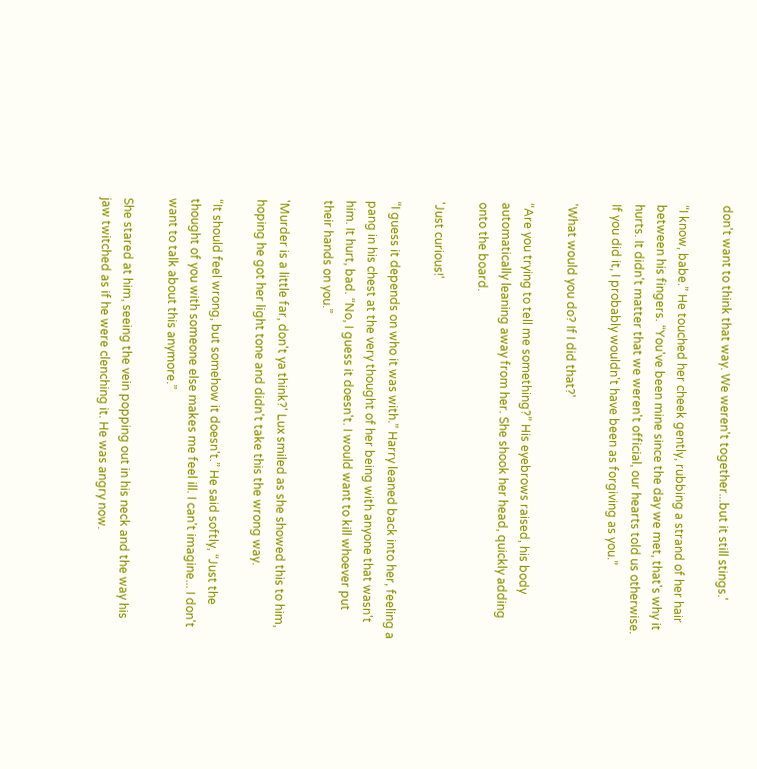don't want to think that way. We weren't together...but it still stings.'

“I know, babe.” He touched her cheek gently, rubbing a strand of her hair between his fingers. “You've been mine since the day we met, that's why it hurts. It didn't matter that we weren't official, our hearts told us otherwise. If you did it, I probably wouldn't have been as forgiving as you.”

'What would you do? If I did that?'

“Are you trying to tell me something?” His eyebrows raised, his body automatically leaning away from her. She shook her head, quickly adding onto the board.

'Just curious!'

“I guess it depends on who it was with.” Harry leaned back into her, feeling a pang in his chest at the very thought of her being with anyone that wasn't him. It hurt, bad. “No, I guess it doesn't. I would want to kill whoever put their hands on you.”

'Murder is a little far, don't ya think?' Lux smiled as she showed this to him, hoping he got her light tone and didn't take this the wrong way.

“It should feel wrong, but somehow it doesn't.” He said softly, “Just the thought of you with someone else makes me feel ill. I can't imagine... I don't want to talk about this anymore.”

She stared at him, seeing the vein popping out in his neck and the way his jaw twitched as if he were clenching it. He was angry now.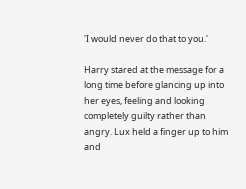'I would never do that to you.'

Harry stared at the message for a long time before glancing up into her eyes, feeling and looking completely guilty rather than angry. Lux held a finger up to him and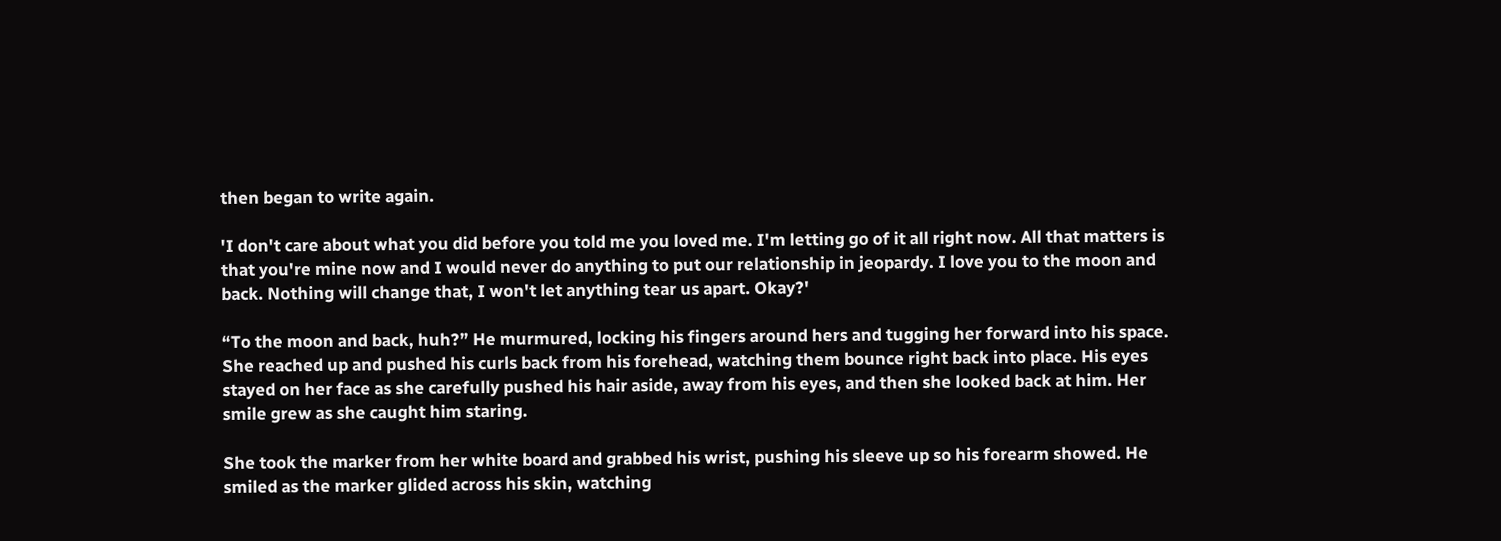then began to write again.

'I don't care about what you did before you told me you loved me. I'm letting go of it all right now. All that matters is that you're mine now and I would never do anything to put our relationship in jeopardy. I love you to the moon and back. Nothing will change that, I won't let anything tear us apart. Okay?'

“To the moon and back, huh?” He murmured, locking his fingers around hers and tugging her forward into his space. She reached up and pushed his curls back from his forehead, watching them bounce right back into place. His eyes stayed on her face as she carefully pushed his hair aside, away from his eyes, and then she looked back at him. Her smile grew as she caught him staring.

She took the marker from her white board and grabbed his wrist, pushing his sleeve up so his forearm showed. He smiled as the marker glided across his skin, watching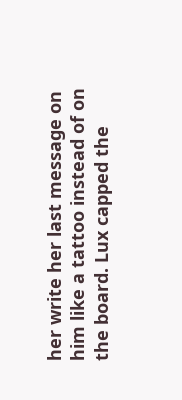her write her last message on him like a tattoo instead of on the board. Lux capped the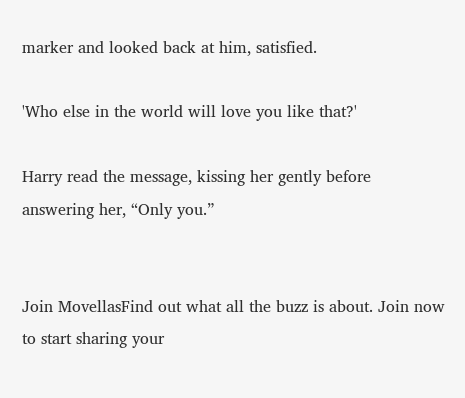marker and looked back at him, satisfied.

'Who else in the world will love you like that?'

Harry read the message, kissing her gently before answering her, “Only you.”


Join MovellasFind out what all the buzz is about. Join now to start sharing your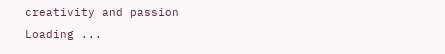creativity and passion
Loading ...